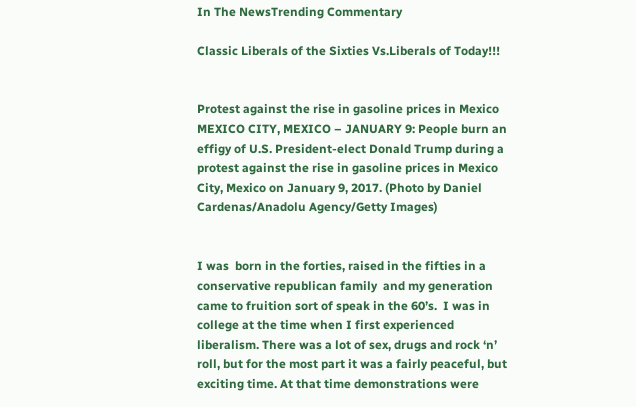In The NewsTrending Commentary

Classic Liberals of the Sixties Vs.Liberals of Today!!!


Protest against the rise in gasoline prices in Mexico
MEXICO CITY, MEXICO – JANUARY 9: People burn an effigy of U.S. President-elect Donald Trump during a protest against the rise in gasoline prices in Mexico City, Mexico on January 9, 2017. (Photo by Daniel Cardenas/Anadolu Agency/Getty Images)


I was  born in the forties, raised in the fifties in a conservative republican family  and my generation came to fruition sort of speak in the 60’s.  I was in college at the time when I first experienced liberalism. There was a lot of sex, drugs and rock ‘n’ roll, but for the most part it was a fairly peaceful, but exciting time. At that time demonstrations were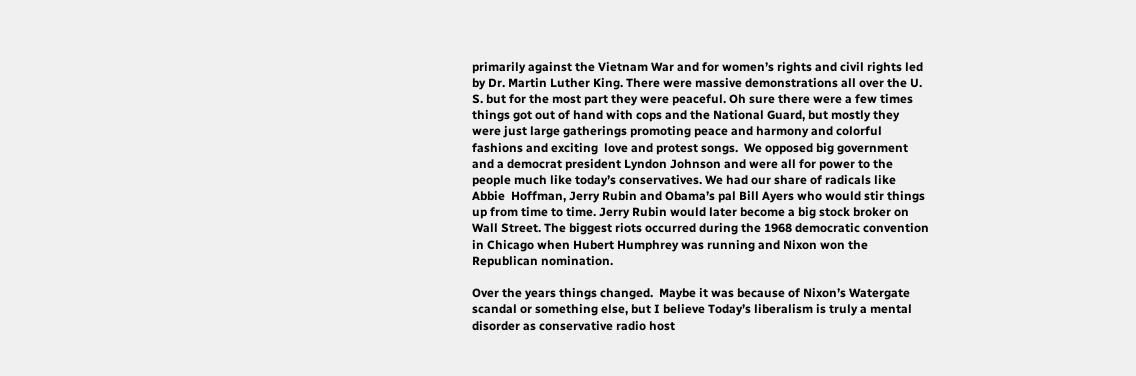primarily against the Vietnam War and for women’s rights and civil rights led by Dr. Martin Luther King. There were massive demonstrations all over the U. S. but for the most part they were peaceful. Oh sure there were a few times things got out of hand with cops and the National Guard, but mostly they were just large gatherings promoting peace and harmony and colorful fashions and exciting  love and protest songs.  We opposed big government and a democrat president Lyndon Johnson and were all for power to the people much like today’s conservatives. We had our share of radicals like Abbie  Hoffman, Jerry Rubin and Obama’s pal Bill Ayers who would stir things up from time to time. Jerry Rubin would later become a big stock broker on Wall Street. The biggest riots occurred during the 1968 democratic convention in Chicago when Hubert Humphrey was running and Nixon won the Republican nomination.

Over the years things changed.  Maybe it was because of Nixon’s Watergate scandal or something else, but I believe Today’s liberalism is truly a mental disorder as conservative radio host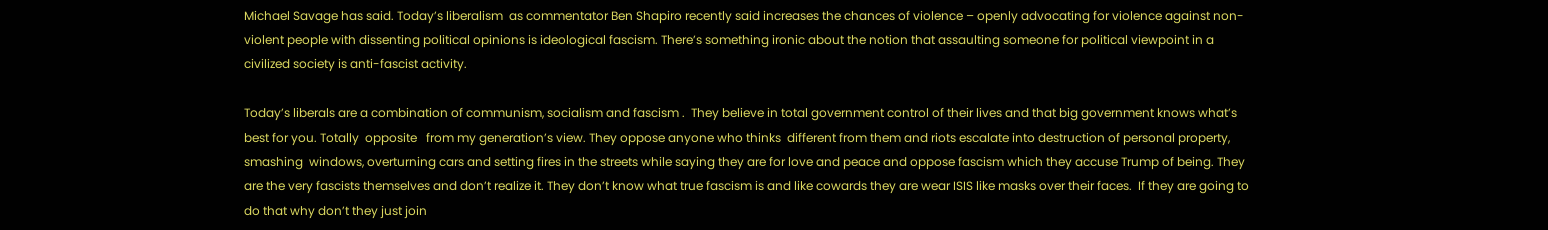Michael Savage has said. Today’s liberalism  as commentator Ben Shapiro recently said increases the chances of violence – openly advocating for violence against non-violent people with dissenting political opinions is ideological fascism. There’s something ironic about the notion that assaulting someone for political viewpoint in a civilized society is anti-fascist activity.

Today’s liberals are a combination of communism, socialism and fascism .  They believe in total government control of their lives and that big government knows what’s best for you. Totally  opposite   from my generation’s view. They oppose anyone who thinks  different from them and riots escalate into destruction of personal property, smashing  windows, overturning cars and setting fires in the streets while saying they are for love and peace and oppose fascism which they accuse Trump of being. They are the very fascists themselves and don’t realize it. They don’t know what true fascism is and like cowards they are wear ISIS like masks over their faces.  If they are going to do that why don’t they just join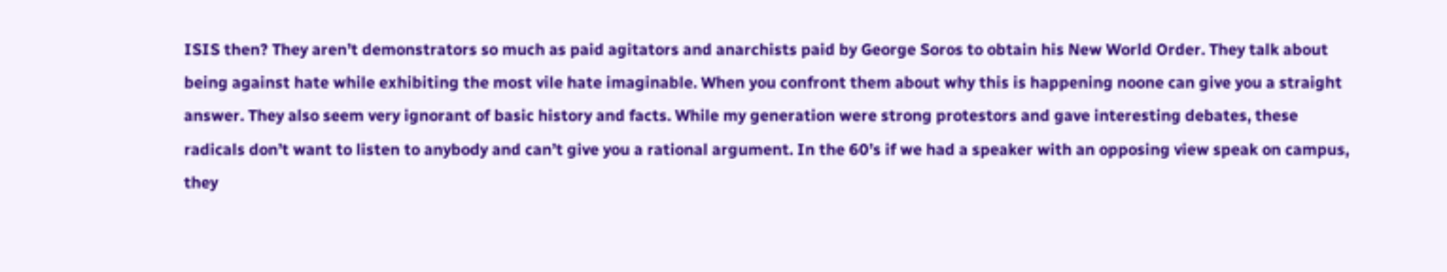ISIS then? They aren’t demonstrators so much as paid agitators and anarchists paid by George Soros to obtain his New World Order. They talk about being against hate while exhibiting the most vile hate imaginable. When you confront them about why this is happening noone can give you a straight answer. They also seem very ignorant of basic history and facts. While my generation were strong protestors and gave interesting debates, these radicals don’t want to listen to anybody and can’t give you a rational argument. In the 60’s if we had a speaker with an opposing view speak on campus,   they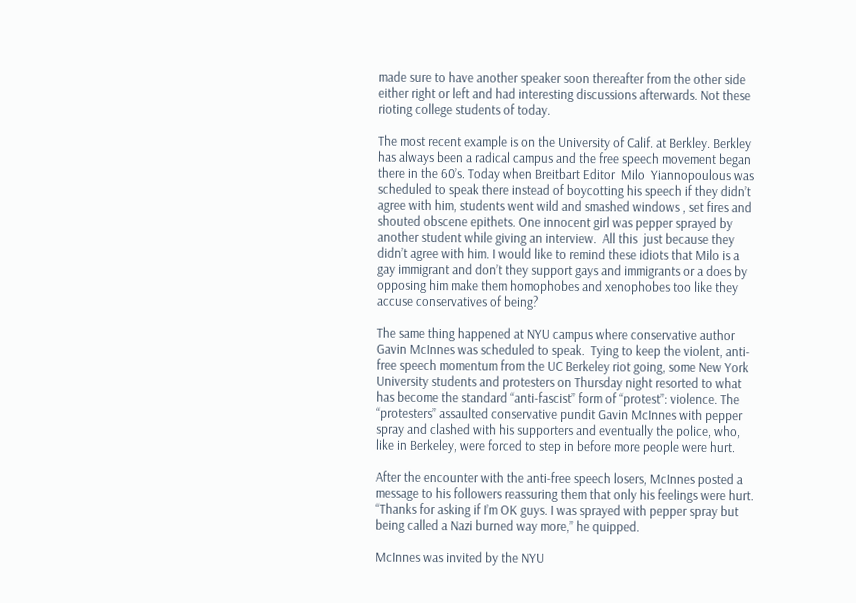made sure to have another speaker soon thereafter from the other side either right or left and had interesting discussions afterwards. Not these rioting college students of today.

The most recent example is on the University of Calif. at Berkley. Berkley has always been a radical campus and the free speech movement began there in the 60’s. Today when Breitbart Editor  Milo  Yiannopoulous was scheduled to speak there instead of boycotting his speech if they didn’t agree with him, students went wild and smashed windows , set fires and shouted obscene epithets. One innocent girl was pepper sprayed by another student while giving an interview.  All this  just because they didn’t agree with him. I would like to remind these idiots that Milo is a gay immigrant and don’t they support gays and immigrants or a does by opposing him make them homophobes and xenophobes too like they accuse conservatives of being?

The same thing happened at NYU campus where conservative author  Gavin McInnes was scheduled to speak.  Tying to keep the violent, anti-free speech momentum from the UC Berkeley riot going, some New York University students and protesters on Thursday night resorted to what has become the standard “anti-fascist” form of “protest”: violence. The “protesters” assaulted conservative pundit Gavin McInnes with pepper spray and clashed with his supporters and eventually the police, who, like in Berkeley, were forced to step in before more people were hurt.

After the encounter with the anti-free speech losers, McInnes posted a message to his followers reassuring them that only his feelings were hurt. “Thanks for asking if I’m OK guys. I was sprayed with pepper spray but being called a Nazi burned way more,” he quipped.

McInnes was invited by the NYU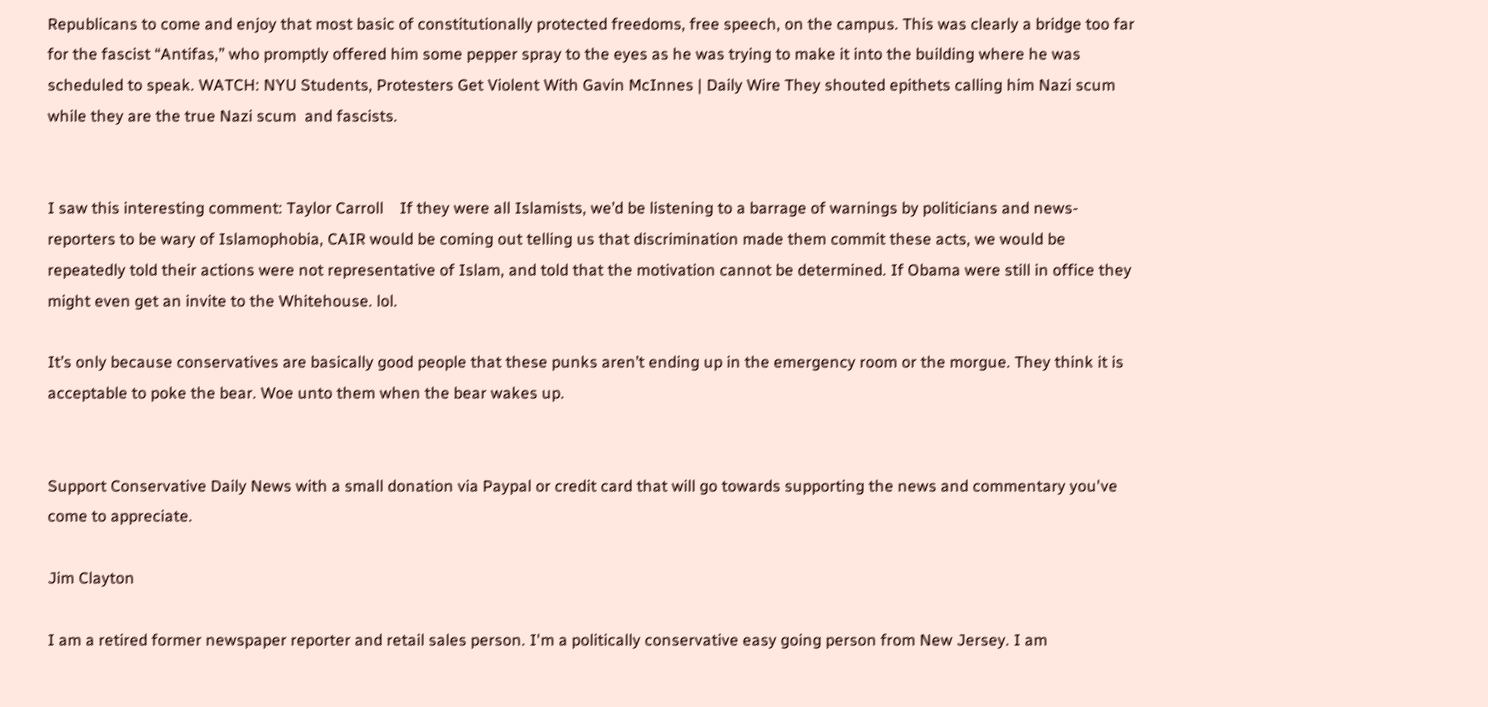Republicans to come and enjoy that most basic of constitutionally protected freedoms, free speech, on the campus. This was clearly a bridge too far for the fascist “Antifas,” who promptly offered him some pepper spray to the eyes as he was trying to make it into the building where he was scheduled to speak. WATCH: NYU Students, Protesters Get Violent With Gavin McInnes | Daily Wire They shouted epithets calling him Nazi scum while they are the true Nazi scum  and fascists.


I saw this interesting comment: Taylor Carroll    If they were all Islamists, we’d be listening to a barrage of warnings by politicians and news-reporters to be wary of Islamophobia, CAIR would be coming out telling us that discrimination made them commit these acts, we would be repeatedly told their actions were not representative of Islam, and told that the motivation cannot be determined. If Obama were still in office they might even get an invite to the Whitehouse. lol.

It’s only because conservatives are basically good people that these punks aren’t ending up in the emergency room or the morgue. They think it is acceptable to poke the bear. Woe unto them when the bear wakes up.


Support Conservative Daily News with a small donation via Paypal or credit card that will go towards supporting the news and commentary you've come to appreciate.

Jim Clayton

I am a retired former newspaper reporter and retail sales person. I'm a politically conservative easy going person from New Jersey. I am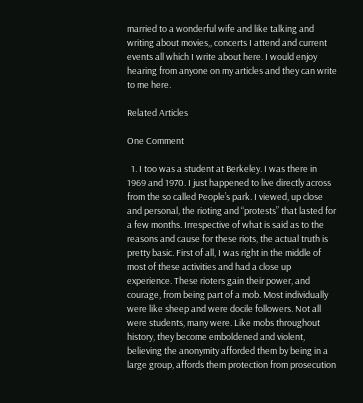married to a wonderful wife and like talking and writing about movies,, concerts I attend and current events all which I write about here. I would enjoy hearing from anyone on my articles and they can write to me here.

Related Articles

One Comment

  1. I too was a student at Berkeley. I was there in 1969 and 1970. I just happened to live directly across from the so called People’s park. I viewed, up close and personal, the rioting and “protests” that lasted for a few months. Irrespective of what is said as to the reasons and cause for these riots, the actual truth is pretty basic. First of all, I was right in the middle of most of these activities and had a close up experience. These rioters gain their power, and courage, from being part of a mob. Most individually were like sheep and were docile followers. Not all were students, many were. Like mobs throughout history, they become emboldened and violent, believing the anonymity afforded them by being in a large group, affords them protection from prosecution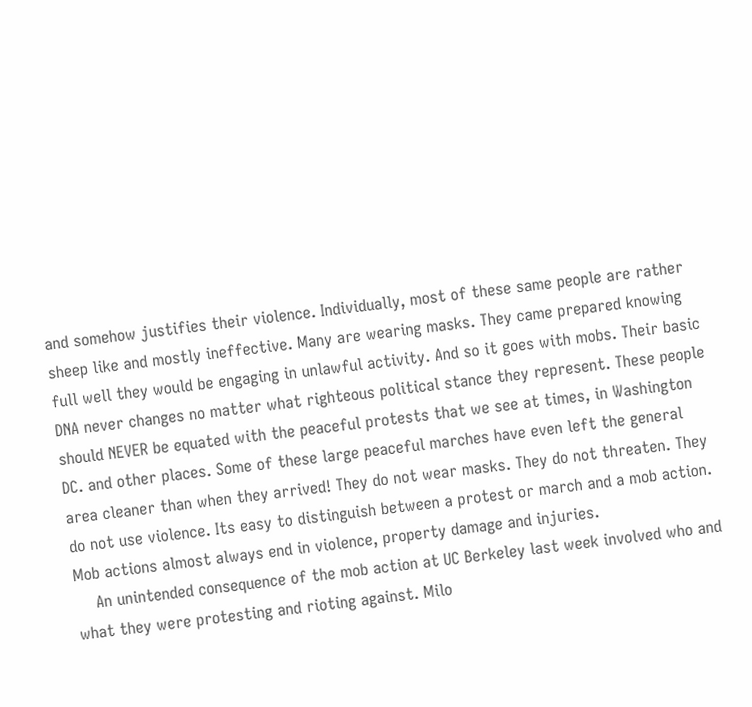and somehow justifies their violence. Individually, most of these same people are rather sheep like and mostly ineffective. Many are wearing masks. They came prepared knowing full well they would be engaging in unlawful activity. And so it goes with mobs. Their basic DNA never changes no matter what righteous political stance they represent. These people should NEVER be equated with the peaceful protests that we see at times, in Washington DC. and other places. Some of these large peaceful marches have even left the general area cleaner than when they arrived! They do not wear masks. They do not threaten. They do not use violence. Its easy to distinguish between a protest or march and a mob action. Mob actions almost always end in violence, property damage and injuries.
    An unintended consequence of the mob action at UC Berkeley last week involved who and what they were protesting and rioting against. Milo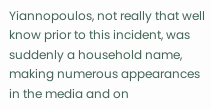Yiannopoulos, not really that well know prior to this incident, was suddenly a household name, making numerous appearances in the media and on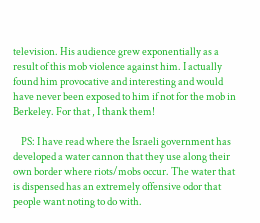television. His audience grew exponentially as a result of this mob violence against him. I actually found him provocative and interesting and would have never been exposed to him if not for the mob in Berkeley. For that , I thank them!

    PS: I have read where the Israeli government has developed a water cannon that they use along their own border where riots/mobs occur. The water that is dispensed has an extremely offensive odor that people want noting to do with.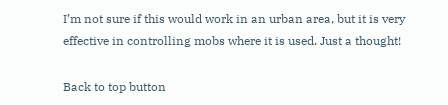I’m not sure if this would work in an urban area, but it is very effective in controlling mobs where it is used. Just a thought!

Back to top button